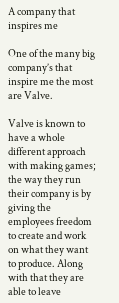A company that inspires me

One of the many big company’s that inspire me the most are Valve.

Valve is known to have a whole different approach with making games; the way they run their company is by giving the employees freedom to create and work on what they want to produce. Along with that they are able to leave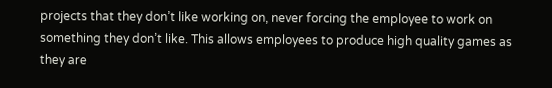projects that they don’t like working on, never forcing the employee to work on something they don’t like. This allows employees to produce high quality games as they are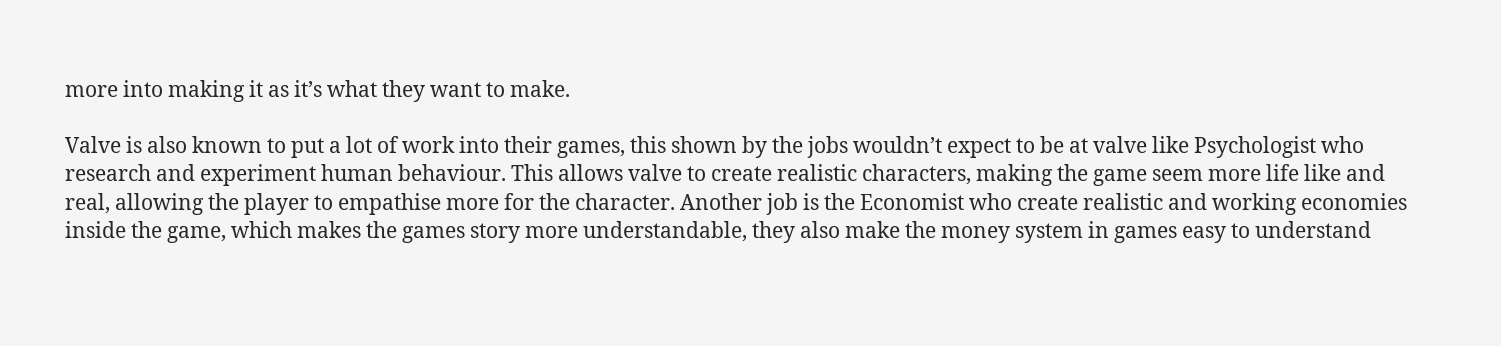more into making it as it’s what they want to make.

Valve is also known to put a lot of work into their games, this shown by the jobs wouldn’t expect to be at valve like Psychologist who research and experiment human behaviour. This allows valve to create realistic characters, making the game seem more life like and real, allowing the player to empathise more for the character. Another job is the Economist who create realistic and working economies inside the game, which makes the games story more understandable, they also make the money system in games easy to understand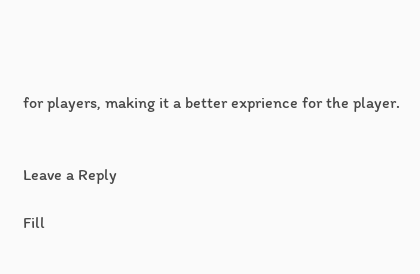for players, making it a better exprience for the player.


Leave a Reply

Fill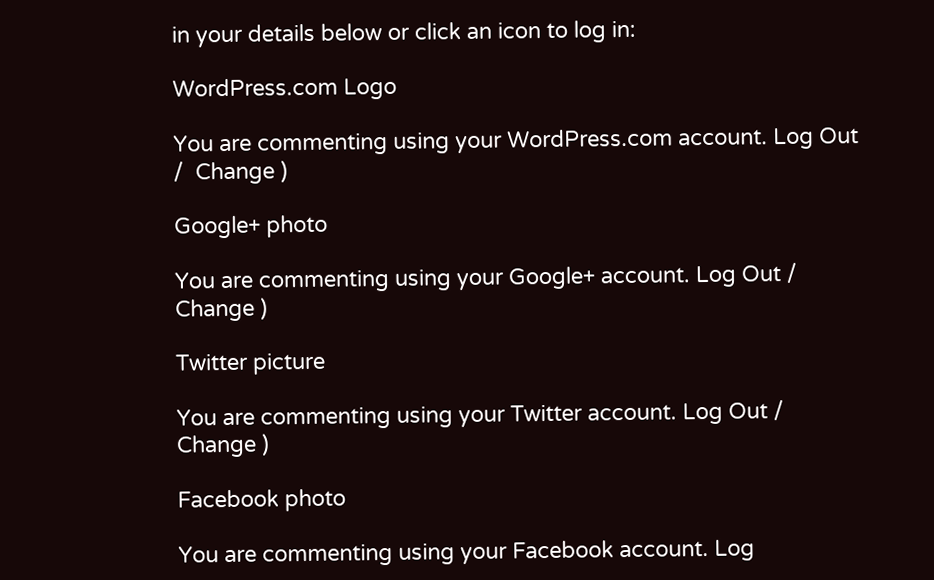in your details below or click an icon to log in:

WordPress.com Logo

You are commenting using your WordPress.com account. Log Out /  Change )

Google+ photo

You are commenting using your Google+ account. Log Out /  Change )

Twitter picture

You are commenting using your Twitter account. Log Out /  Change )

Facebook photo

You are commenting using your Facebook account. Log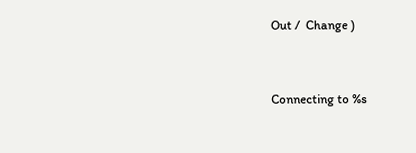Out /  Change )


Connecting to %s